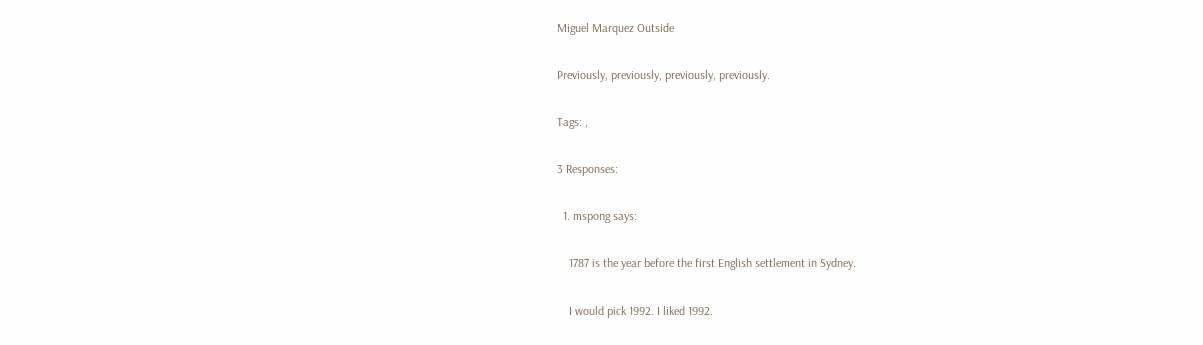Miguel Marquez Outside

Previously, previously, previously, previously.

Tags: ,

3 Responses:

  1. mspong says:

    1787 is the year before the first English settlement in Sydney.

    I would pick 1992. I liked 1992.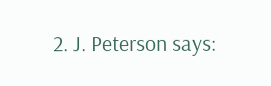2. J. Peterson says: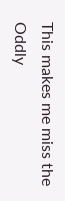This makes me miss the Oddly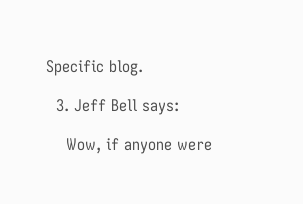Specific blog.

  3. Jeff Bell says:

    Wow, if anyone were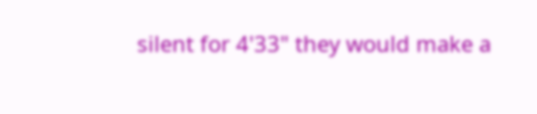silent for 4'33" they would make a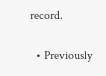record.

  • Previously